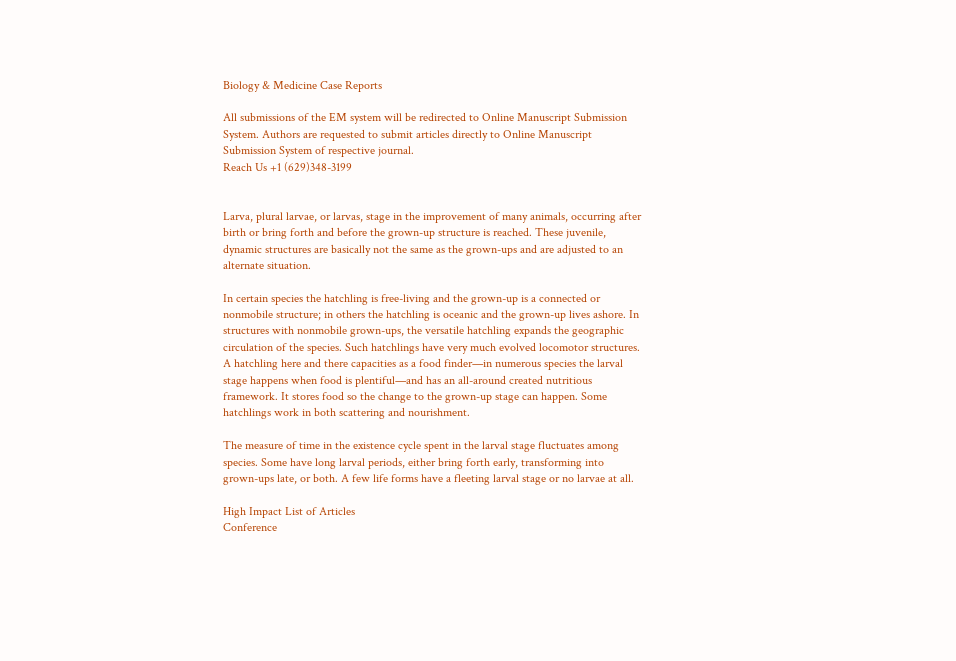Biology & Medicine Case Reports

All submissions of the EM system will be redirected to Online Manuscript Submission System. Authors are requested to submit articles directly to Online Manuscript Submission System of respective journal.
Reach Us +1 (629)348-3199


Larva, plural larvae, or larvas, stage in the improvement of many animals, occurring after birth or bring forth and before the grown-up structure is reached. These juvenile, dynamic structures are basically not the same as the grown-ups and are adjusted to an alternate situation.

In certain species the hatchling is free-living and the grown-up is a connected or nonmobile structure; in others the hatchling is oceanic and the grown-up lives ashore. In structures with nonmobile grown-ups, the versatile hatchling expands the geographic circulation of the species. Such hatchlings have very much evolved locomotor structures. A hatchling here and there capacities as a food finder—in numerous species the larval stage happens when food is plentiful—and has an all-around created nutritious framework. It stores food so the change to the grown-up stage can happen. Some hatchlings work in both scattering and nourishment.

The measure of time in the existence cycle spent in the larval stage fluctuates among species. Some have long larval periods, either bring forth early, transforming into grown-ups late, or both. A few life forms have a fleeting larval stage or no larvae at all.

High Impact List of Articles
Conference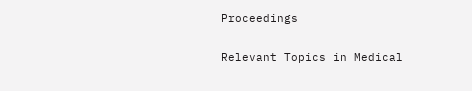Proceedings

Relevant Topics in Medical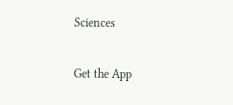Sciences

Get the App